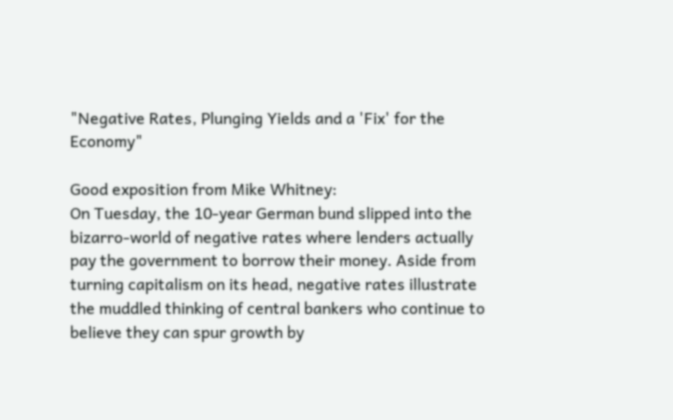"Negative Rates, Plunging Yields and a 'Fix' for the Economy"

Good exposition from Mike Whitney:
On Tuesday, the 10-year German bund slipped into the bizarro-world of negative rates where lenders actually pay the government to borrow their money. Aside from turning capitalism on its head, negative rates illustrate the muddled thinking of central bankers who continue to believe they can spur growth by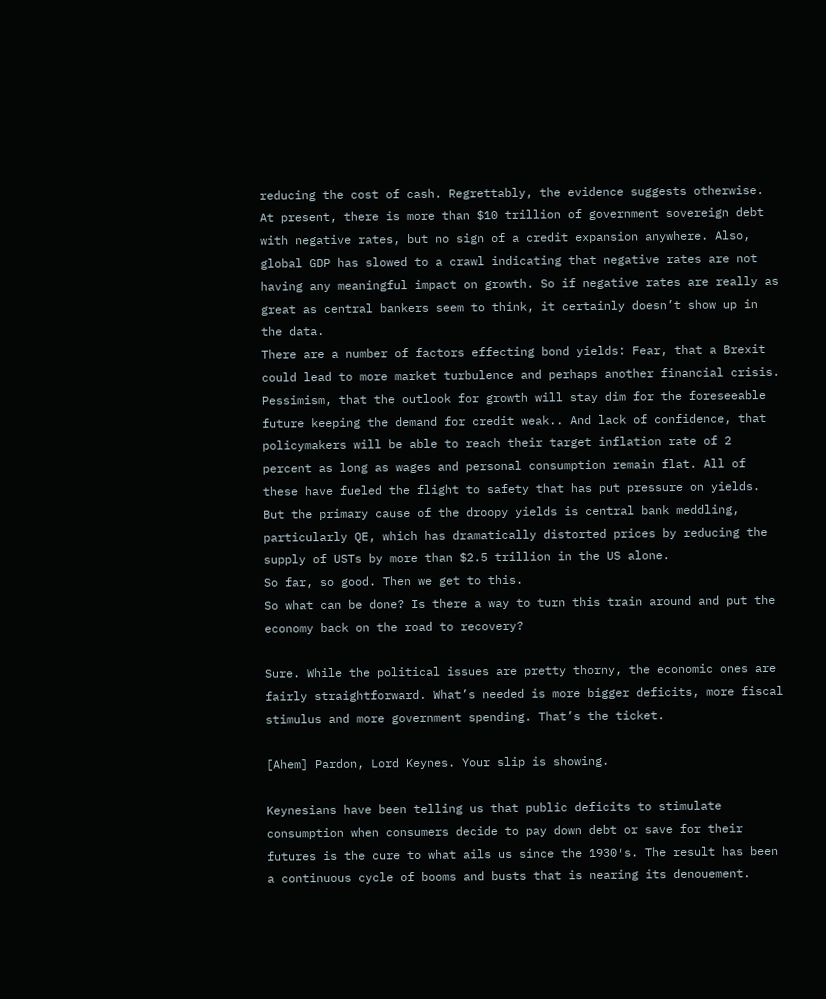reducing the cost of cash. Regrettably, the evidence suggests otherwise. At present, there is more than $10 trillion of government sovereign debt with negative rates, but no sign of a credit expansion anywhere. Also, global GDP has slowed to a crawl indicating that negative rates are not having any meaningful impact on growth. So if negative rates are really as great as central bankers seem to think, it certainly doesn’t show up in the data.
There are a number of factors effecting bond yields: Fear, that a Brexit could lead to more market turbulence and perhaps another financial crisis. Pessimism, that the outlook for growth will stay dim for the foreseeable future keeping the demand for credit weak.. And lack of confidence, that policymakers will be able to reach their target inflation rate of 2 percent as long as wages and personal consumption remain flat. All of these have fueled the flight to safety that has put pressure on yields. But the primary cause of the droopy yields is central bank meddling, particularly QE, which has dramatically distorted prices by reducing the supply of USTs by more than $2.5 trillion in the US alone.
So far, so good. Then we get to this.
So what can be done? Is there a way to turn this train around and put the economy back on the road to recovery?

Sure. While the political issues are pretty thorny, the economic ones are fairly straightforward. What’s needed is more bigger deficits, more fiscal stimulus and more government spending. That’s the ticket.

[Ahem] Pardon, Lord Keynes. Your slip is showing.

Keynesians have been telling us that public deficits to stimulate consumption when consumers decide to pay down debt or save for their futures is the cure to what ails us since the 1930′s. The result has been a continuous cycle of booms and busts that is nearing its denouement.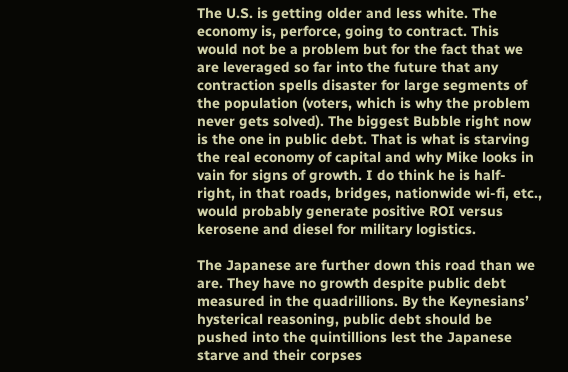The U.S. is getting older and less white. The economy is, perforce, going to contract. This would not be a problem but for the fact that we are leveraged so far into the future that any contraction spells disaster for large segments of the population (voters, which is why the problem never gets solved). The biggest Bubble right now is the one in public debt. That is what is starving the real economy of capital and why Mike looks in vain for signs of growth. I do think he is half-right, in that roads, bridges, nationwide wi-fi, etc., would probably generate positive ROI versus kerosene and diesel for military logistics.

The Japanese are further down this road than we are. They have no growth despite public debt measured in the quadrillions. By the Keynesians’ hysterical reasoning, public debt should be pushed into the quintillions lest the Japanese starve and their corpses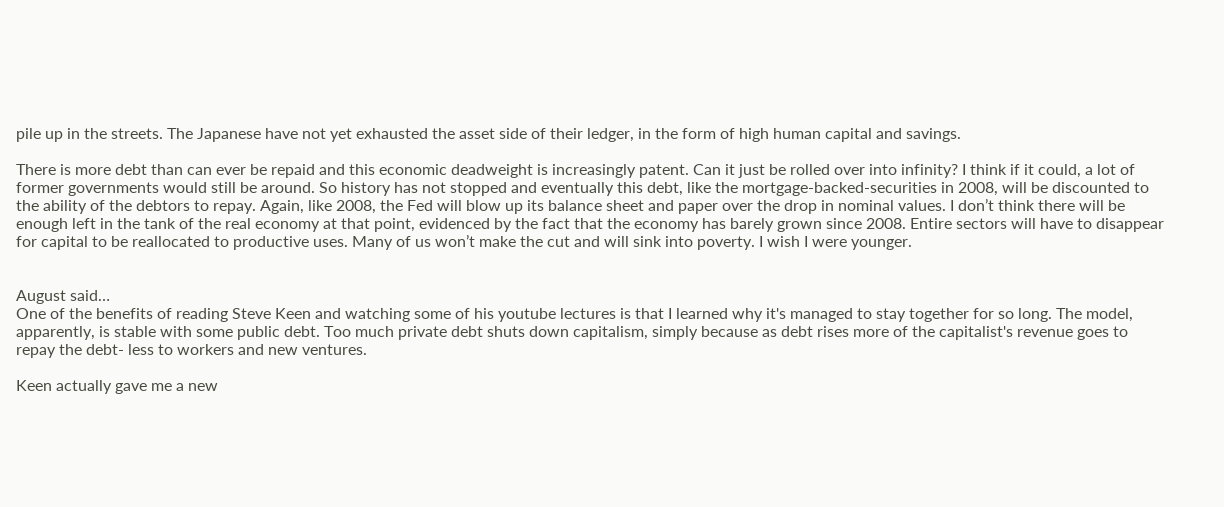pile up in the streets. The Japanese have not yet exhausted the asset side of their ledger, in the form of high human capital and savings.

There is more debt than can ever be repaid and this economic deadweight is increasingly patent. Can it just be rolled over into infinity? I think if it could, a lot of former governments would still be around. So history has not stopped and eventually this debt, like the mortgage-backed-securities in 2008, will be discounted to the ability of the debtors to repay. Again, like 2008, the Fed will blow up its balance sheet and paper over the drop in nominal values. I don’t think there will be enough left in the tank of the real economy at that point, evidenced by the fact that the economy has barely grown since 2008. Entire sectors will have to disappear for capital to be reallocated to productive uses. Many of us won’t make the cut and will sink into poverty. I wish I were younger.


August said…
One of the benefits of reading Steve Keen and watching some of his youtube lectures is that I learned why it's managed to stay together for so long. The model, apparently, is stable with some public debt. Too much private debt shuts down capitalism, simply because as debt rises more of the capitalist's revenue goes to repay the debt- less to workers and new ventures.

Keen actually gave me a new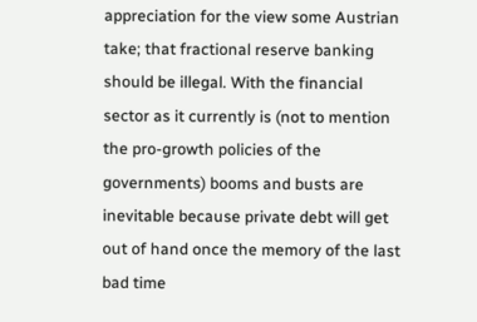appreciation for the view some Austrian take; that fractional reserve banking should be illegal. With the financial sector as it currently is (not to mention the pro-growth policies of the governments) booms and busts are inevitable because private debt will get out of hand once the memory of the last bad time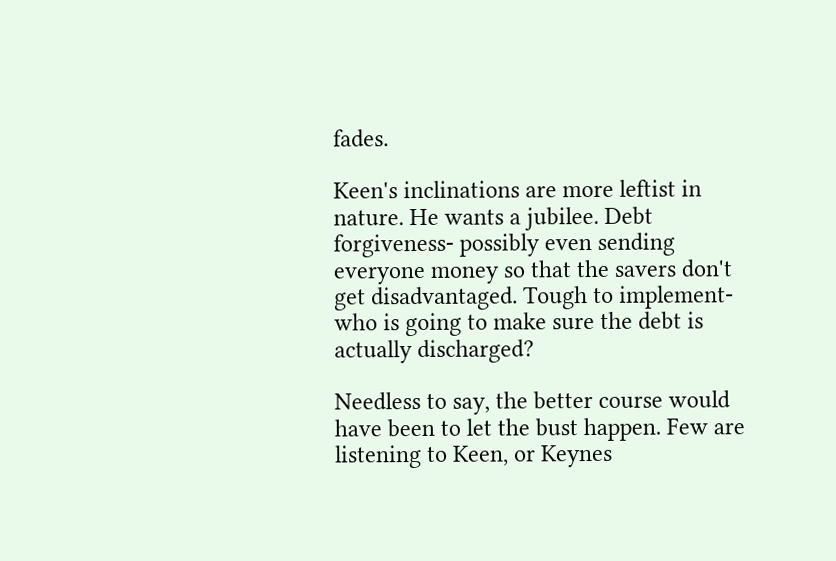fades.

Keen's inclinations are more leftist in nature. He wants a jubilee. Debt forgiveness- possibly even sending everyone money so that the savers don't get disadvantaged. Tough to implement- who is going to make sure the debt is actually discharged?

Needless to say, the better course would have been to let the bust happen. Few are listening to Keen, or Keynes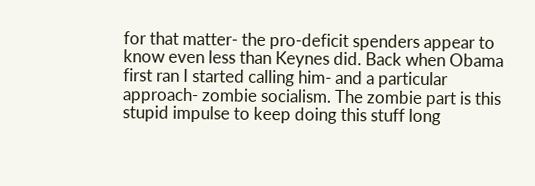for that matter- the pro-deficit spenders appear to know even less than Keynes did. Back when Obama first ran I started calling him- and a particular approach- zombie socialism. The zombie part is this stupid impulse to keep doing this stuff long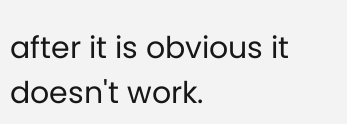after it is obvious it doesn't work.